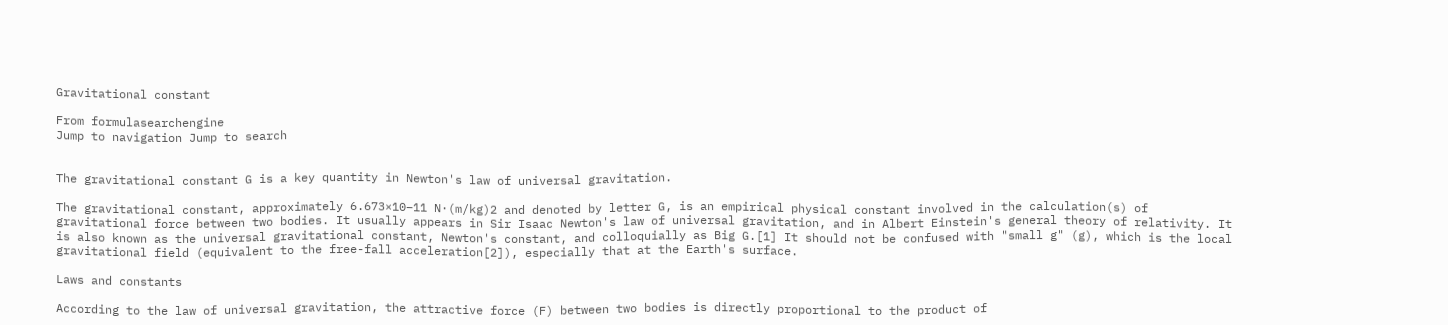Gravitational constant

From formulasearchengine
Jump to navigation Jump to search


The gravitational constant G is a key quantity in Newton's law of universal gravitation.

The gravitational constant, approximately 6.673×10−11 N·(m/kg)2 and denoted by letter G, is an empirical physical constant involved in the calculation(s) of gravitational force between two bodies. It usually appears in Sir Isaac Newton's law of universal gravitation, and in Albert Einstein's general theory of relativity. It is also known as the universal gravitational constant, Newton's constant, and colloquially as Big G.[1] It should not be confused with "small g" (g), which is the local gravitational field (equivalent to the free-fall acceleration[2]), especially that at the Earth's surface.

Laws and constants

According to the law of universal gravitation, the attractive force (F) between two bodies is directly proportional to the product of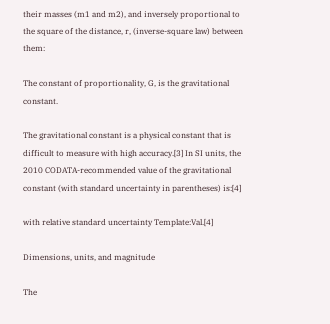their masses (m1 and m2), and inversely proportional to the square of the distance, r, (inverse-square law) between them:

The constant of proportionality, G, is the gravitational constant.

The gravitational constant is a physical constant that is difficult to measure with high accuracy.[3] In SI units, the 2010 CODATA-recommended value of the gravitational constant (with standard uncertainty in parentheses) is:[4]

with relative standard uncertainty Template:Val.[4]

Dimensions, units, and magnitude

The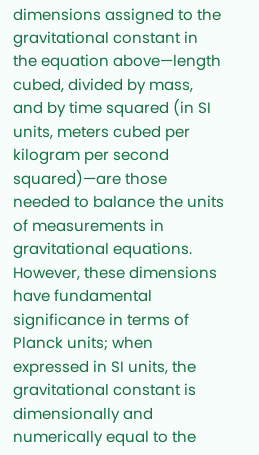dimensions assigned to the gravitational constant in the equation above—length cubed, divided by mass, and by time squared (in SI units, meters cubed per kilogram per second squared)—are those needed to balance the units of measurements in gravitational equations. However, these dimensions have fundamental significance in terms of Planck units; when expressed in SI units, the gravitational constant is dimensionally and numerically equal to the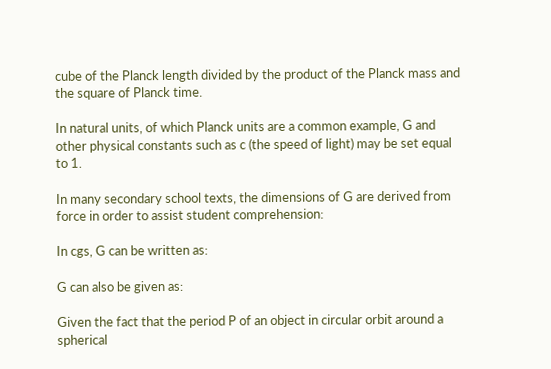cube of the Planck length divided by the product of the Planck mass and the square of Planck time.

In natural units, of which Planck units are a common example, G and other physical constants such as c (the speed of light) may be set equal to 1.

In many secondary school texts, the dimensions of G are derived from force in order to assist student comprehension:

In cgs, G can be written as:

G can also be given as:

Given the fact that the period P of an object in circular orbit around a spherical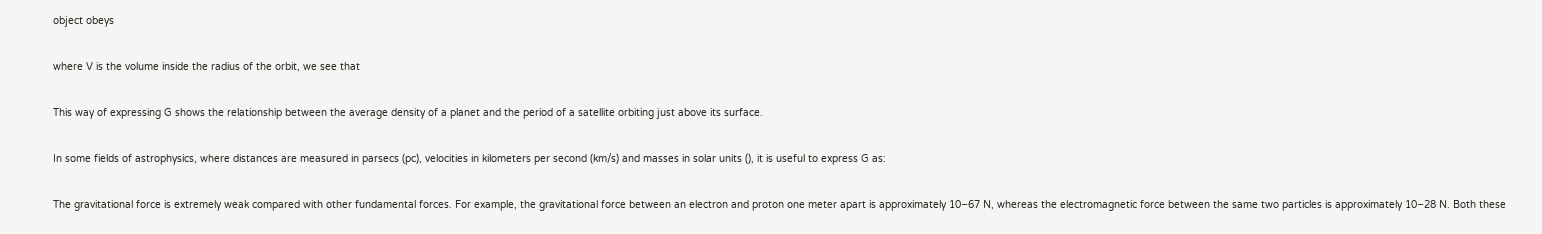object obeys

where V is the volume inside the radius of the orbit, we see that

This way of expressing G shows the relationship between the average density of a planet and the period of a satellite orbiting just above its surface.

In some fields of astrophysics, where distances are measured in parsecs (pc), velocities in kilometers per second (km/s) and masses in solar units (), it is useful to express G as:

The gravitational force is extremely weak compared with other fundamental forces. For example, the gravitational force between an electron and proton one meter apart is approximately 10−67 N, whereas the electromagnetic force between the same two particles is approximately 10−28 N. Both these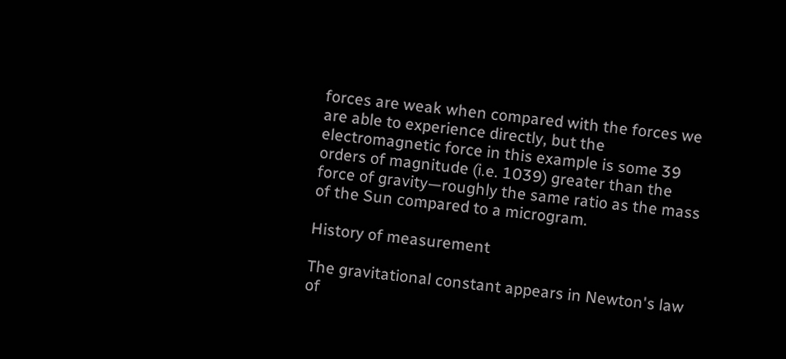forces are weak when compared with the forces we are able to experience directly, but the electromagnetic force in this example is some 39 orders of magnitude (i.e. 1039) greater than the force of gravity—roughly the same ratio as the mass of the Sun compared to a microgram.

History of measurement

The gravitational constant appears in Newton's law of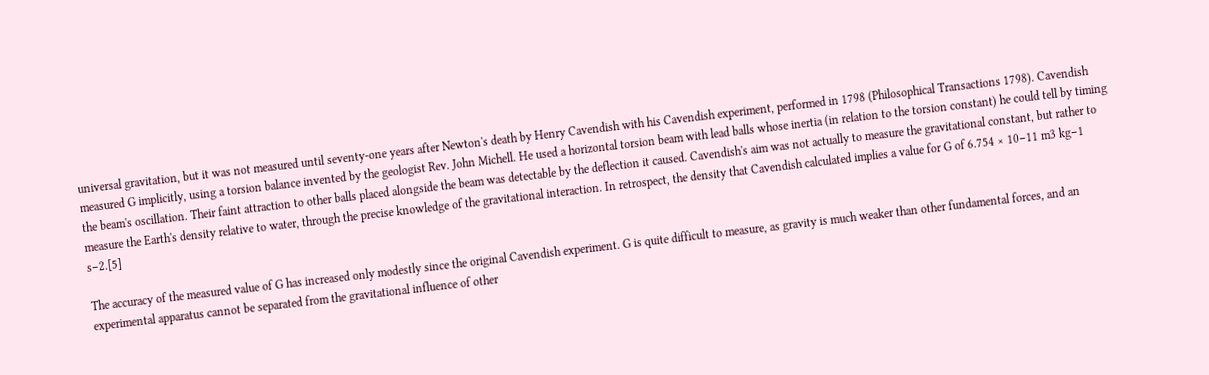universal gravitation, but it was not measured until seventy-one years after Newton's death by Henry Cavendish with his Cavendish experiment, performed in 1798 (Philosophical Transactions 1798). Cavendish measured G implicitly, using a torsion balance invented by the geologist Rev. John Michell. He used a horizontal torsion beam with lead balls whose inertia (in relation to the torsion constant) he could tell by timing the beam's oscillation. Their faint attraction to other balls placed alongside the beam was detectable by the deflection it caused. Cavendish's aim was not actually to measure the gravitational constant, but rather to measure the Earth's density relative to water, through the precise knowledge of the gravitational interaction. In retrospect, the density that Cavendish calculated implies a value for G of 6.754 × 10−11 m3 kg−1 s−2.[5]

The accuracy of the measured value of G has increased only modestly since the original Cavendish experiment. G is quite difficult to measure, as gravity is much weaker than other fundamental forces, and an experimental apparatus cannot be separated from the gravitational influence of other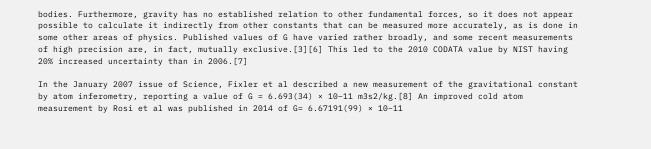bodies. Furthermore, gravity has no established relation to other fundamental forces, so it does not appear possible to calculate it indirectly from other constants that can be measured more accurately, as is done in some other areas of physics. Published values of G have varied rather broadly, and some recent measurements of high precision are, in fact, mutually exclusive.[3][6] This led to the 2010 CODATA value by NIST having 20% increased uncertainty than in 2006.[7]

In the January 2007 issue of Science, Fixler et al described a new measurement of the gravitational constant by atom inferometry, reporting a value of G = 6.693(34) × 10−11 m3s2/kg.[8] An improved cold atom measurement by Rosi et al was published in 2014 of G= 6.67191(99) × 10−11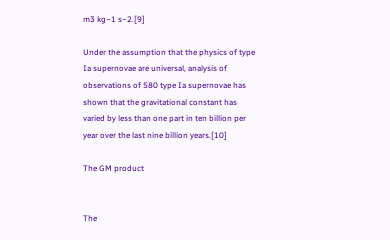m3 kg−1 s−2.[9]

Under the assumption that the physics of type Ia supernovae are universal, analysis of observations of 580 type Ia supernovae has shown that the gravitational constant has varied by less than one part in ten billion per year over the last nine billion years.[10]

The GM product


The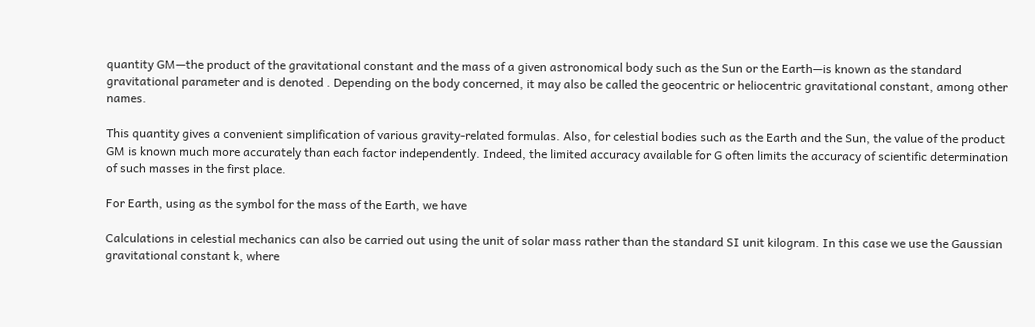quantity GM—the product of the gravitational constant and the mass of a given astronomical body such as the Sun or the Earth—is known as the standard gravitational parameter and is denoted . Depending on the body concerned, it may also be called the geocentric or heliocentric gravitational constant, among other names.

This quantity gives a convenient simplification of various gravity-related formulas. Also, for celestial bodies such as the Earth and the Sun, the value of the product GM is known much more accurately than each factor independently. Indeed, the limited accuracy available for G often limits the accuracy of scientific determination of such masses in the first place.

For Earth, using as the symbol for the mass of the Earth, we have

Calculations in celestial mechanics can also be carried out using the unit of solar mass rather than the standard SI unit kilogram. In this case we use the Gaussian gravitational constant k, where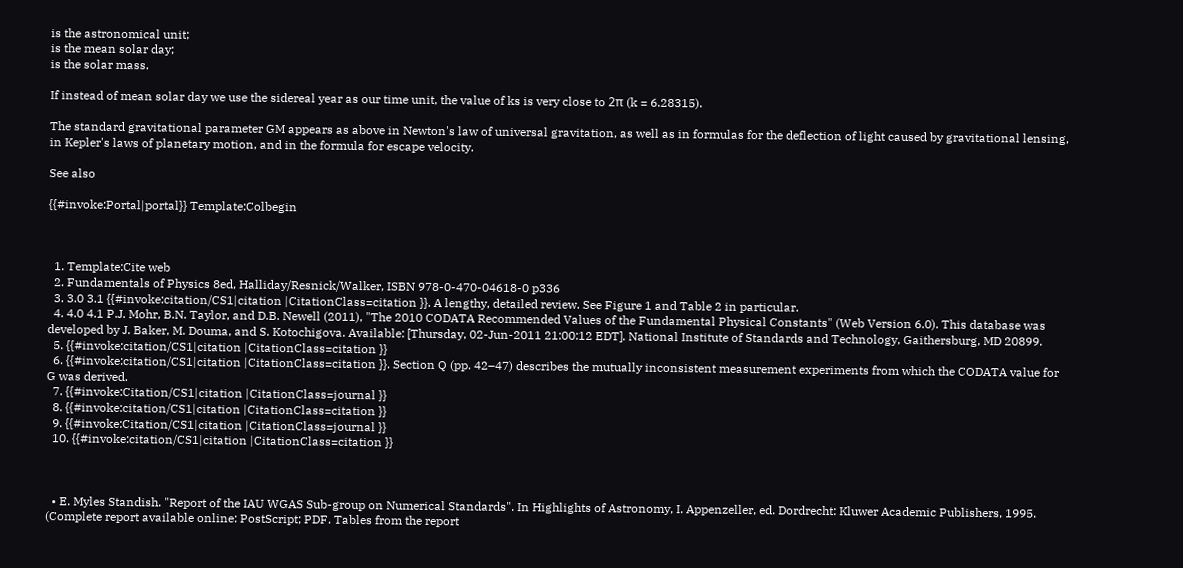is the astronomical unit;
is the mean solar day;
is the solar mass.

If instead of mean solar day we use the sidereal year as our time unit, the value of ks is very close to 2π (k = 6.28315).

The standard gravitational parameter GM appears as above in Newton's law of universal gravitation, as well as in formulas for the deflection of light caused by gravitational lensing, in Kepler's laws of planetary motion, and in the formula for escape velocity.

See also

{{#invoke:Portal|portal}} Template:Colbegin



  1. Template:Cite web
  2. Fundamentals of Physics 8ed, Halliday/Resnick/Walker, ISBN 978-0-470-04618-0 p336
  3. 3.0 3.1 {{#invoke:citation/CS1|citation |CitationClass=citation }}. A lengthy, detailed review. See Figure 1 and Table 2 in particular.
  4. 4.0 4.1 P.J. Mohr, B.N. Taylor, and D.B. Newell (2011), "The 2010 CODATA Recommended Values of the Fundamental Physical Constants" (Web Version 6.0). This database was developed by J. Baker, M. Douma, and S. Kotochigova. Available: [Thursday, 02-Jun-2011 21:00:12 EDT]. National Institute of Standards and Technology, Gaithersburg, MD 20899.
  5. {{#invoke:citation/CS1|citation |CitationClass=citation }}
  6. {{#invoke:citation/CS1|citation |CitationClass=citation }}. Section Q (pp. 42–47) describes the mutually inconsistent measurement experiments from which the CODATA value for G was derived.
  7. {{#invoke:Citation/CS1|citation |CitationClass=journal }}
  8. {{#invoke:citation/CS1|citation |CitationClass=citation }}
  9. {{#invoke:Citation/CS1|citation |CitationClass=journal }}
  10. {{#invoke:citation/CS1|citation |CitationClass=citation }}



  • E. Myles Standish. "Report of the IAU WGAS Sub-group on Numerical Standards". In Highlights of Astronomy, I. Appenzeller, ed. Dordrecht: Kluwer Academic Publishers, 1995. (Complete report available online: PostScript; PDF. Tables from the report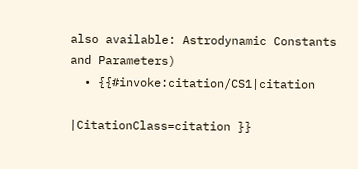also available: Astrodynamic Constants and Parameters)
  • {{#invoke:citation/CS1|citation

|CitationClass=citation }}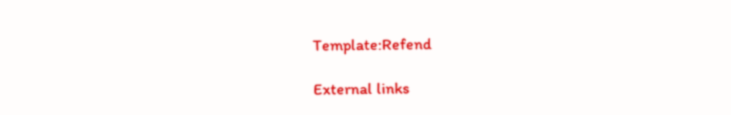Template:Refend

External links